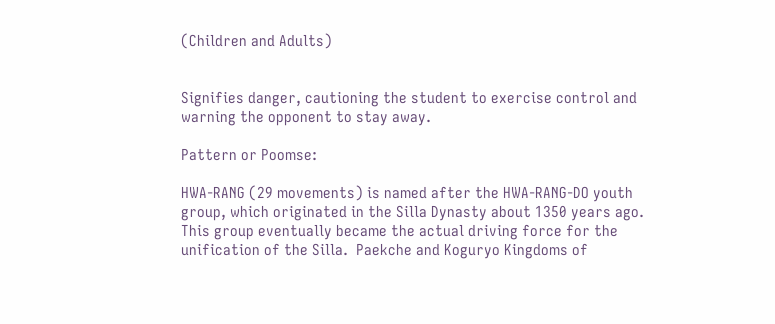(Children and Adults)


Signifies danger, cautioning the student to exercise control and warning the opponent to stay away.

Pattern or Poomse:

HWA-RANG (29 movements) is named after the HWA-RANG-DO youth group, which originated in the Silla Dynasty about 1350 years ago.  This group eventually became the actual driving force for the unification of the Silla.  Paekche and Koguryo Kingdoms of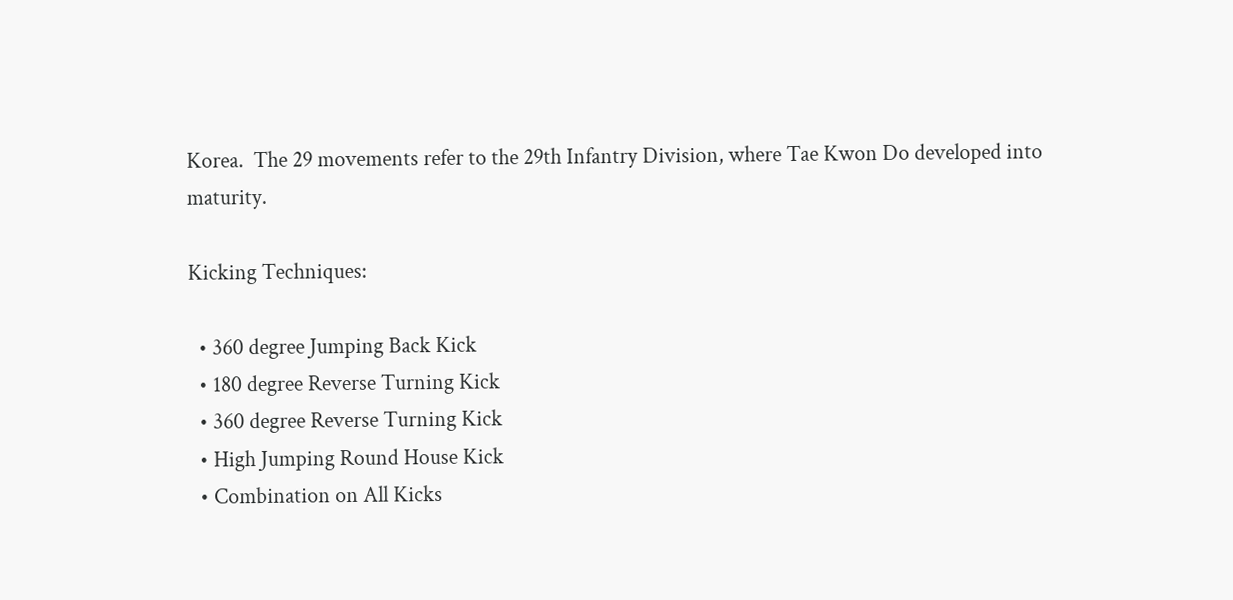Korea.  The 29 movements refer to the 29th Infantry Division, where Tae Kwon Do developed into maturity.

Kicking Techniques:

  • 360 degree Jumping Back Kick
  • 180 degree Reverse Turning Kick
  • 360 degree Reverse Turning Kick
  • High Jumping Round House Kick
  • Combination on All Kicks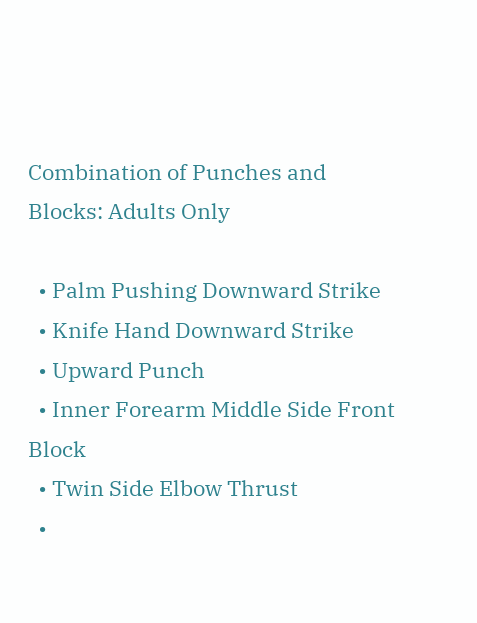Combination of Punches and Blocks: Adults Only

  • Palm Pushing Downward Strike
  • Knife Hand Downward Strike
  • Upward Punch
  • Inner Forearm Middle Side Front Block
  • Twin Side Elbow Thrust
  •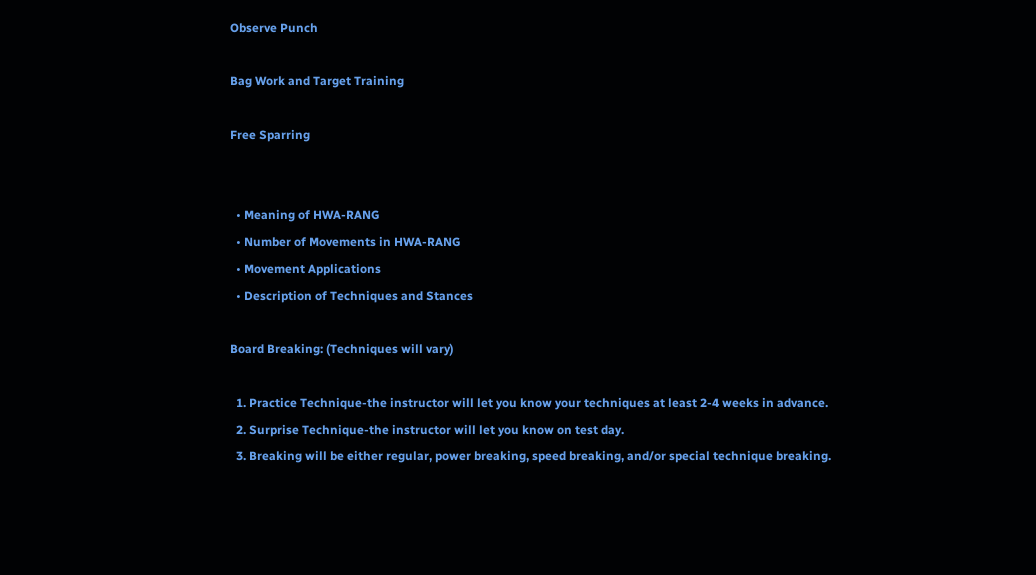Observe Punch

Bag Work and Target Training

Free Sparring


  • Meaning of HWA-RANG
  • Number of Movements in HWA-RANG
  • Movement Applications
  • Description of Techniques and Stances

Board Breaking: (Techniques will vary)

  1. Practice Technique-the instructor will let you know your techniques at least 2-4 weeks in advance.
  2. Surprise Technique-the instructor will let you know on test day.
  3. Breaking will be either regular, power breaking, speed breaking, and/or special technique breaking.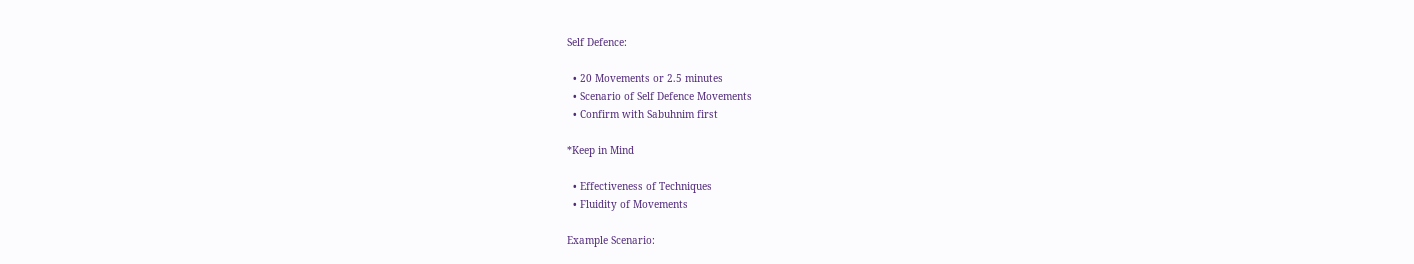Self Defence:

  • 20 Movements or 2.5 minutes
  • Scenario of Self Defence Movements
  • Confirm with Sabuhnim first

*Keep in Mind

  • Effectiveness of Techniques
  • Fluidity of Movements

Example Scenario: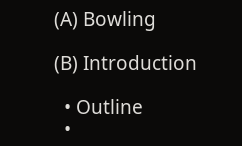(A) Bowling

(B) Introduction

  • Outline
  •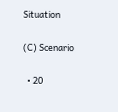Situation

(C) Scenario

  • 20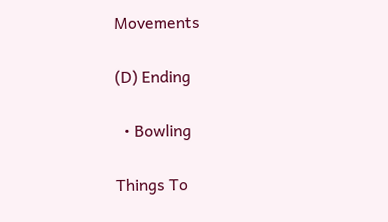Movements

(D) Ending

  • Bowling

Things To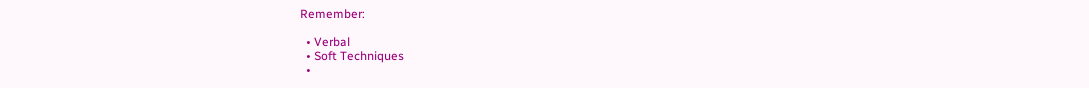Remember:

  • Verbal
  • Soft Techniques
  •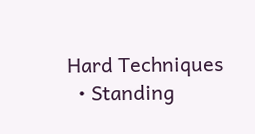Hard Techniques
  • Standing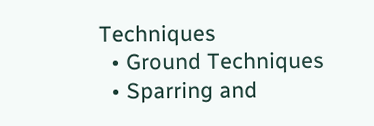Techniques
  • Ground Techniques
  • Sparring and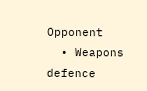Opponent
  • Weapons defence